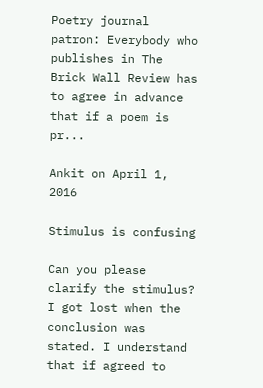Poetry journal patron: Everybody who publishes in The Brick Wall Review has to agree in advance that if a poem is pr...

Ankit on April 1, 2016

Stimulus is confusing

Can you please clarify the stimulus? I got lost when the conclusion was stated. I understand that if agreed to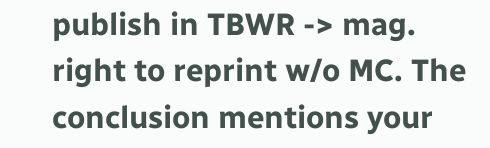publish in TBWR -> mag. right to reprint w/o MC. The conclusion mentions your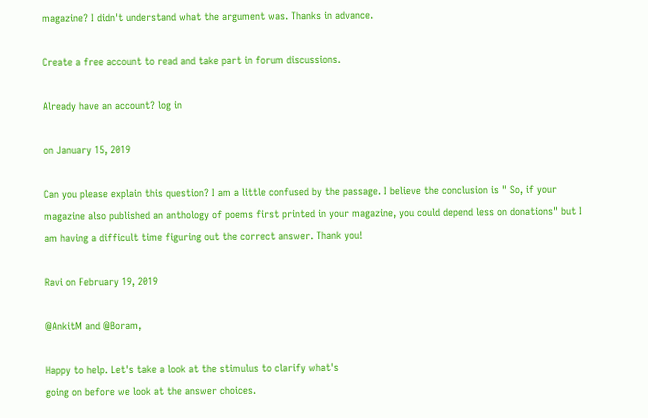magazine? I didn't understand what the argument was. Thanks in advance.

Create a free account to read and take part in forum discussions.

Already have an account? log in

on January 15, 2019

Can you please explain this question? I am a little confused by the passage. I believe the conclusion is " So, if your magazine also published an anthology of poems first printed in your magazine, you could depend less on donations" but I am having a difficult time figuring out the correct answer. Thank you!

Ravi on February 19, 2019

@AnkitM and @Boram,

Happy to help. Let's take a look at the stimulus to clarify what's
going on before we look at the answer choices.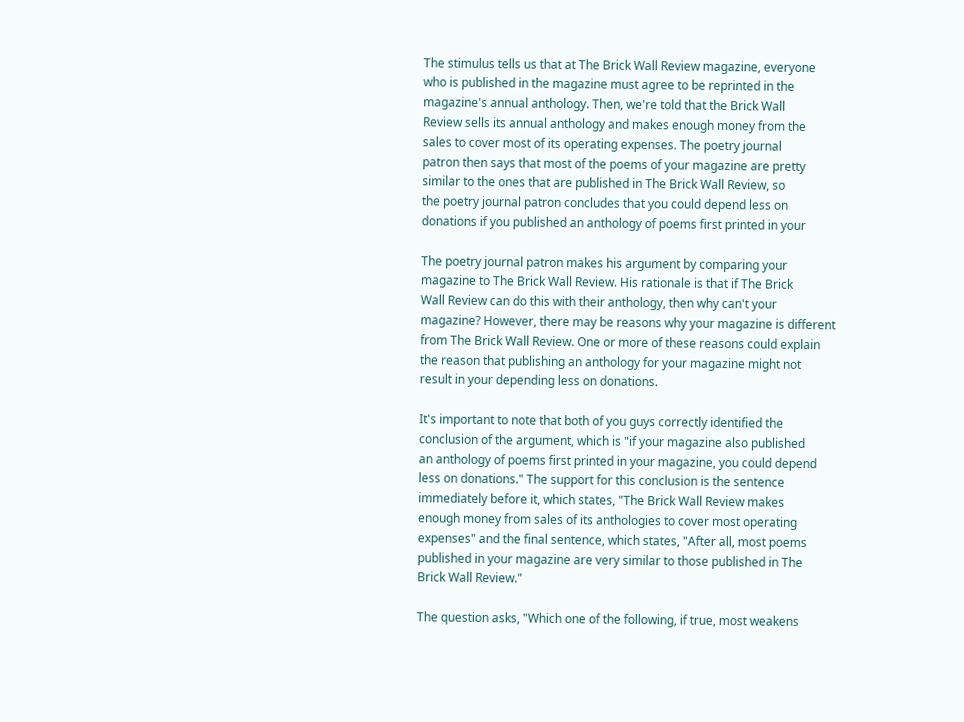The stimulus tells us that at The Brick Wall Review magazine, everyone
who is published in the magazine must agree to be reprinted in the
magazine's annual anthology. Then, we're told that the Brick Wall
Review sells its annual anthology and makes enough money from the
sales to cover most of its operating expenses. The poetry journal
patron then says that most of the poems of your magazine are pretty
similar to the ones that are published in The Brick Wall Review, so
the poetry journal patron concludes that you could depend less on
donations if you published an anthology of poems first printed in your

The poetry journal patron makes his argument by comparing your
magazine to The Brick Wall Review. His rationale is that if The Brick
Wall Review can do this with their anthology, then why can't your
magazine? However, there may be reasons why your magazine is different
from The Brick Wall Review. One or more of these reasons could explain
the reason that publishing an anthology for your magazine might not
result in your depending less on donations.

It's important to note that both of you guys correctly identified the
conclusion of the argument, which is "if your magazine also published
an anthology of poems first printed in your magazine, you could depend
less on donations." The support for this conclusion is the sentence
immediately before it, which states, "The Brick Wall Review makes
enough money from sales of its anthologies to cover most operating
expenses" and the final sentence, which states, "After all, most poems
published in your magazine are very similar to those published in The
Brick Wall Review."

The question asks, "Which one of the following, if true, most weakens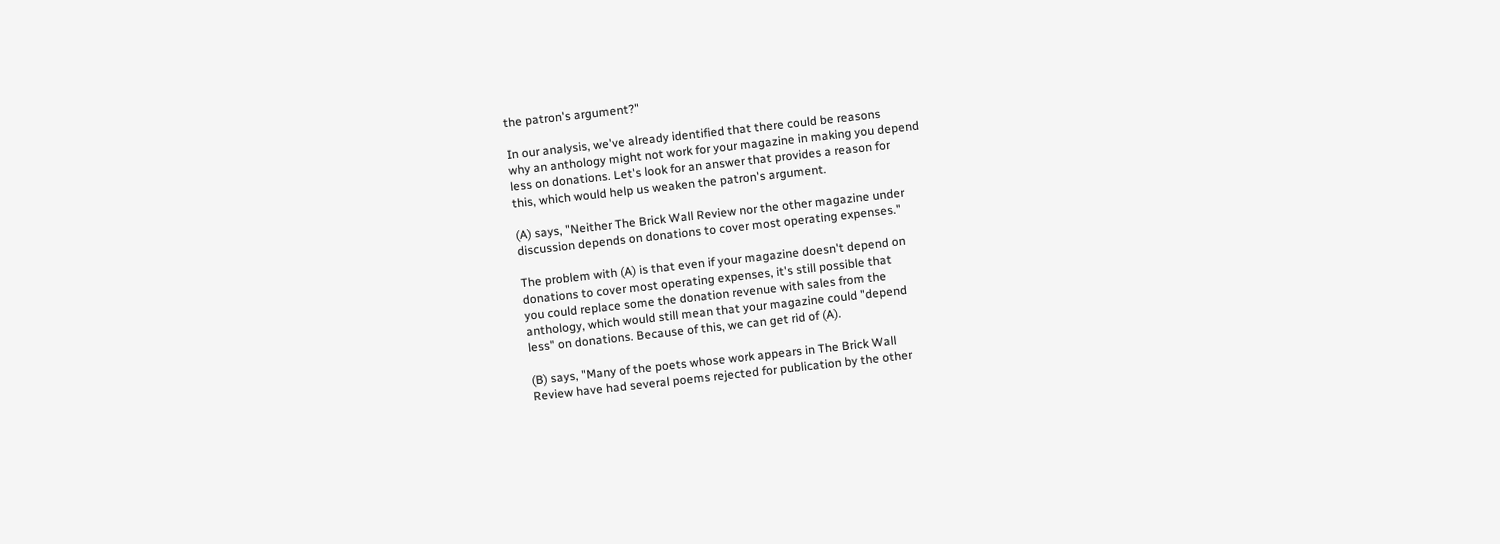the patron's argument?"

In our analysis, we've already identified that there could be reasons
why an anthology might not work for your magazine in making you depend
less on donations. Let's look for an answer that provides a reason for
this, which would help us weaken the patron's argument.

(A) says, "Neither The Brick Wall Review nor the other magazine under
discussion depends on donations to cover most operating expenses."

The problem with (A) is that even if your magazine doesn't depend on
donations to cover most operating expenses, it's still possible that
you could replace some the donation revenue with sales from the
anthology, which would still mean that your magazine could "depend
less" on donations. Because of this, we can get rid of (A).

(B) says, "Many of the poets whose work appears in The Brick Wall
Review have had several poems rejected for publication by the other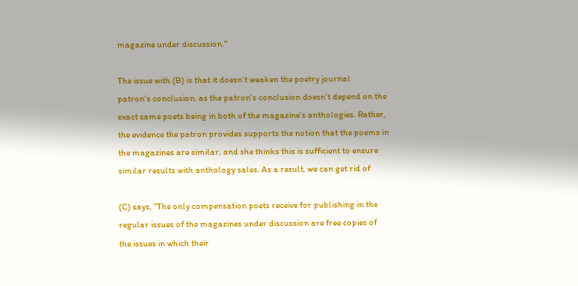magazine under discussion."

The issue with (B) is that it doesn't weaken the poetry journal
patron's conclusion, as the patron's conclusion doesn't depend on the
exact same poets being in both of the magazine's anthologies. Rather,
the evidence the patron provides supports the notion that the poems in
the magazines are similar, and she thinks this is sufficient to ensure
similar results with anthology sales. As a result, we can get rid of

(C) says, "The only compensation poets receive for publishing in the
regular issues of the magazines under discussion are free copies of
the issues in which their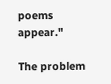poems appear."

The problem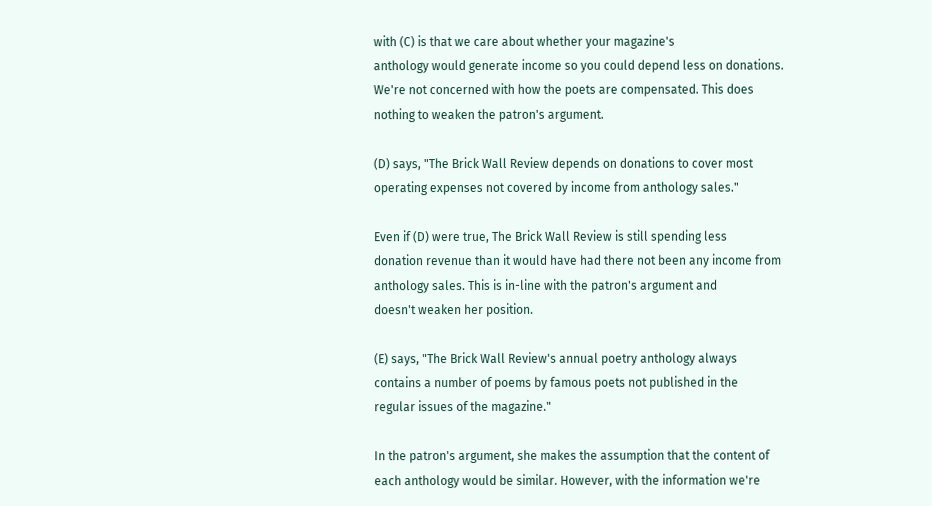with (C) is that we care about whether your magazine's
anthology would generate income so you could depend less on donations.
We're not concerned with how the poets are compensated. This does
nothing to weaken the patron's argument.

(D) says, "The Brick Wall Review depends on donations to cover most
operating expenses not covered by income from anthology sales."

Even if (D) were true, The Brick Wall Review is still spending less
donation revenue than it would have had there not been any income from
anthology sales. This is in-line with the patron's argument and
doesn't weaken her position.

(E) says, "The Brick Wall Review's annual poetry anthology always
contains a number of poems by famous poets not published in the
regular issues of the magazine."

In the patron's argument, she makes the assumption that the content of
each anthology would be similar. However, with the information we're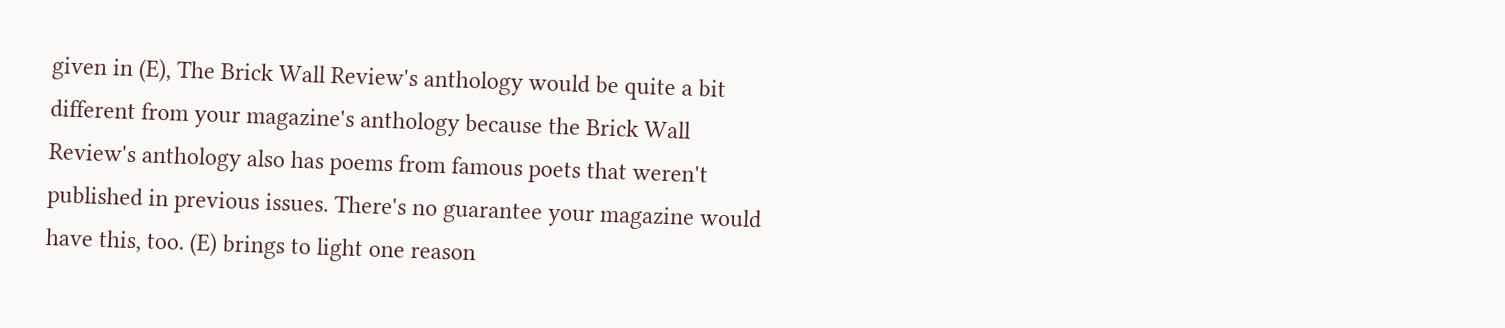given in (E), The Brick Wall Review's anthology would be quite a bit
different from your magazine's anthology because the Brick Wall
Review's anthology also has poems from famous poets that weren't
published in previous issues. There's no guarantee your magazine would
have this, too. (E) brings to light one reason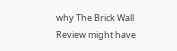why The Brick Wall
Review might have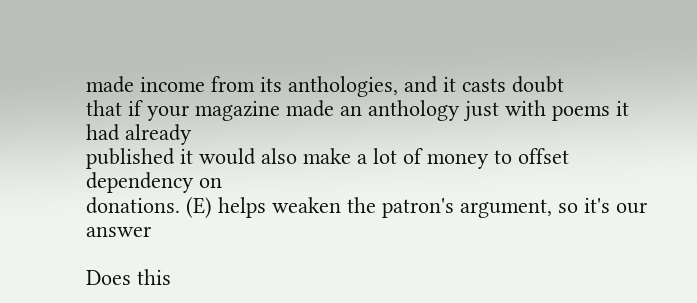made income from its anthologies, and it casts doubt
that if your magazine made an anthology just with poems it had already
published it would also make a lot of money to offset dependency on
donations. (E) helps weaken the patron's argument, so it's our answer

Does this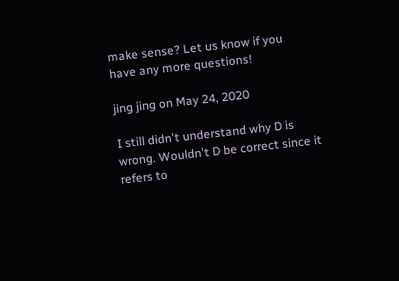make sense? Let us know if you have any more questions!

jing jing on May 24, 2020

I still didn't understand why D is wrong. Wouldn't D be correct since it refers to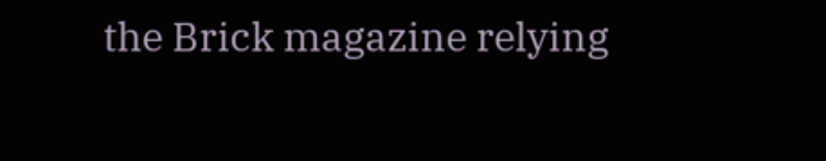the Brick magazine relying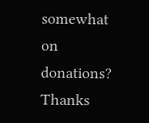somewhat on donations? Thanks